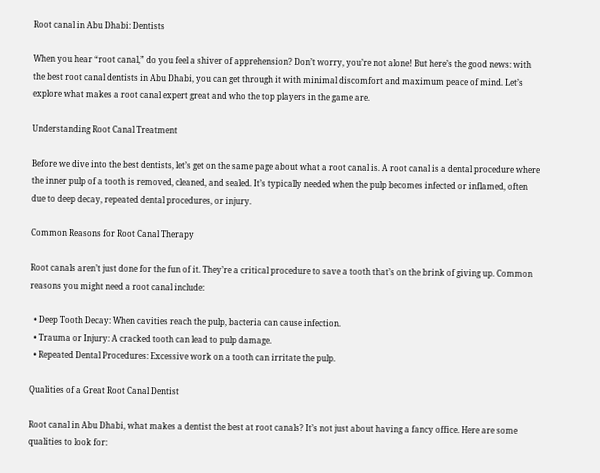Root canal in Abu Dhabi: Dentists

When you hear “root canal,” do you feel a shiver of apprehension? Don’t worry, you’re not alone! But here’s the good news: with the best root canal dentists in Abu Dhabi, you can get through it with minimal discomfort and maximum peace of mind. Let’s explore what makes a root canal expert great and who the top players in the game are.

Understanding Root Canal Treatment

Before we dive into the best dentists, let’s get on the same page about what a root canal is. A root canal is a dental procedure where the inner pulp of a tooth is removed, cleaned, and sealed. It’s typically needed when the pulp becomes infected or inflamed, often due to deep decay, repeated dental procedures, or injury.

Common Reasons for Root Canal Therapy

Root canals aren’t just done for the fun of it. They’re a critical procedure to save a tooth that’s on the brink of giving up. Common reasons you might need a root canal include:

  • Deep Tooth Decay: When cavities reach the pulp, bacteria can cause infection.
  • Trauma or Injury: A cracked tooth can lead to pulp damage.
  • Repeated Dental Procedures: Excessive work on a tooth can irritate the pulp.

Qualities of a Great Root Canal Dentist

Root canal in Abu Dhabi, what makes a dentist the best at root canals? It’s not just about having a fancy office. Here are some qualities to look for: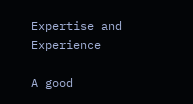Expertise and Experience

A good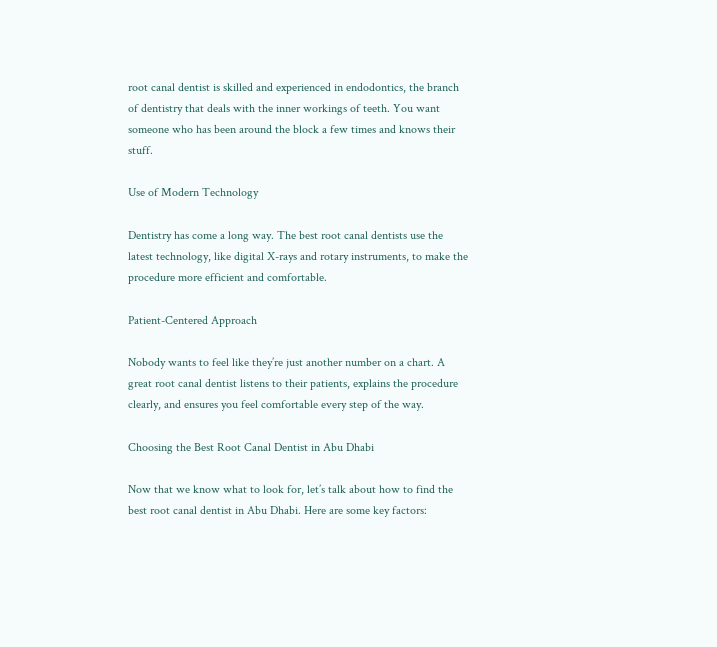root canal dentist is skilled and experienced in endodontics, the branch of dentistry that deals with the inner workings of teeth. You want someone who has been around the block a few times and knows their stuff.

Use of Modern Technology

Dentistry has come a long way. The best root canal dentists use the latest technology, like digital X-rays and rotary instruments, to make the procedure more efficient and comfortable.

Patient-Centered Approach

Nobody wants to feel like they’re just another number on a chart. A great root canal dentist listens to their patients, explains the procedure clearly, and ensures you feel comfortable every step of the way.

Choosing the Best Root Canal Dentist in Abu Dhabi

Now that we know what to look for, let’s talk about how to find the best root canal dentist in Abu Dhabi. Here are some key factors: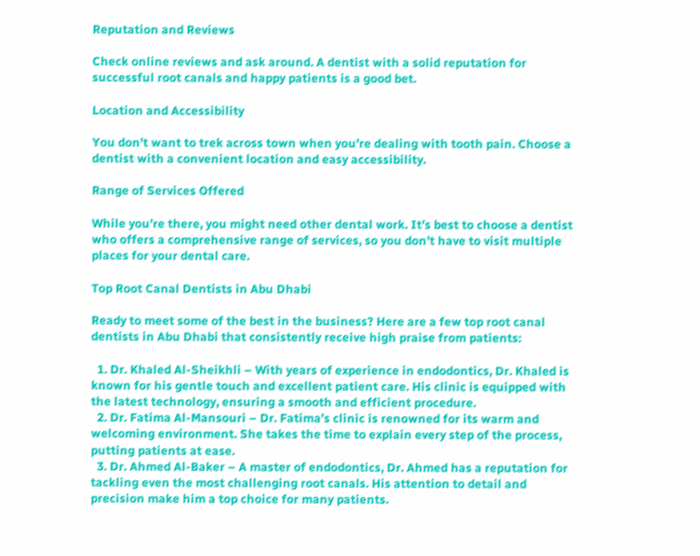Reputation and Reviews

Check online reviews and ask around. A dentist with a solid reputation for successful root canals and happy patients is a good bet.

Location and Accessibility

You don’t want to trek across town when you’re dealing with tooth pain. Choose a dentist with a convenient location and easy accessibility.

Range of Services Offered

While you’re there, you might need other dental work. It’s best to choose a dentist who offers a comprehensive range of services, so you don’t have to visit multiple places for your dental care.

Top Root Canal Dentists in Abu Dhabi

Ready to meet some of the best in the business? Here are a few top root canal dentists in Abu Dhabi that consistently receive high praise from patients:

  1. Dr. Khaled Al-Sheikhli – With years of experience in endodontics, Dr. Khaled is known for his gentle touch and excellent patient care. His clinic is equipped with the latest technology, ensuring a smooth and efficient procedure.
  2. Dr. Fatima Al-Mansouri – Dr. Fatima’s clinic is renowned for its warm and welcoming environment. She takes the time to explain every step of the process, putting patients at ease.
  3. Dr. Ahmed Al-Baker – A master of endodontics, Dr. Ahmed has a reputation for tackling even the most challenging root canals. His attention to detail and precision make him a top choice for many patients.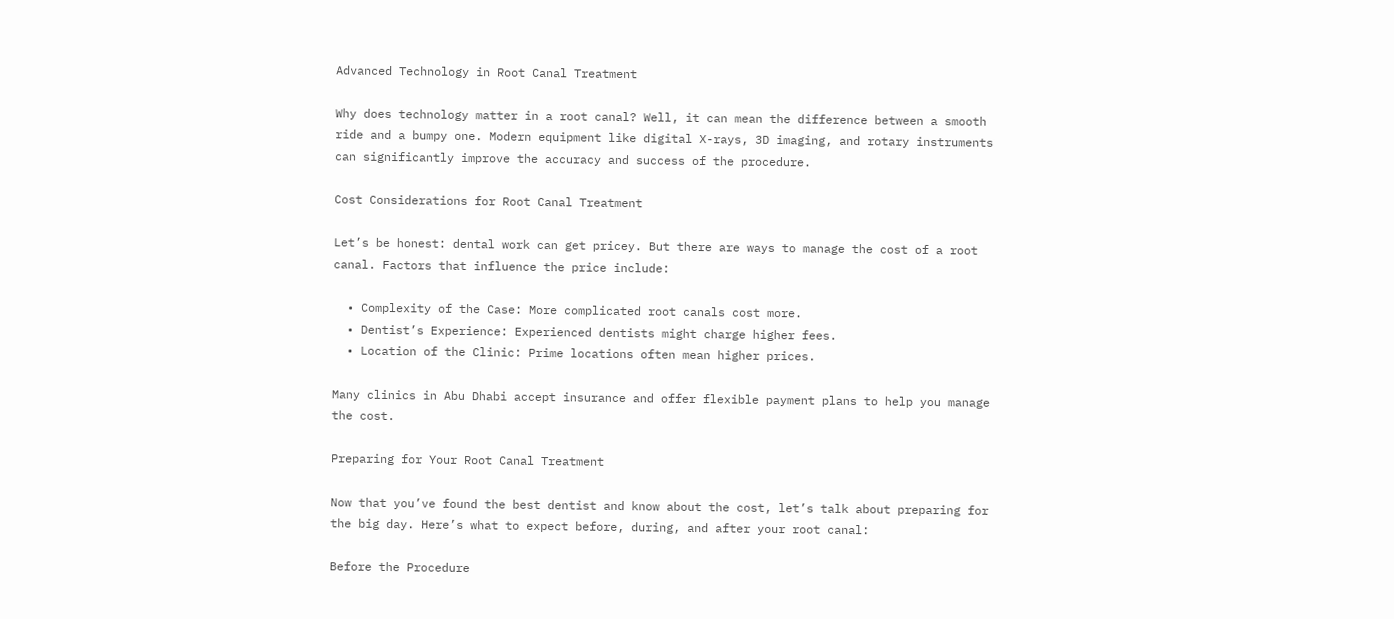Advanced Technology in Root Canal Treatment

Why does technology matter in a root canal? Well, it can mean the difference between a smooth ride and a bumpy one. Modern equipment like digital X-rays, 3D imaging, and rotary instruments can significantly improve the accuracy and success of the procedure.

Cost Considerations for Root Canal Treatment

Let’s be honest: dental work can get pricey. But there are ways to manage the cost of a root canal. Factors that influence the price include:

  • Complexity of the Case: More complicated root canals cost more.
  • Dentist’s Experience: Experienced dentists might charge higher fees.
  • Location of the Clinic: Prime locations often mean higher prices.

Many clinics in Abu Dhabi accept insurance and offer flexible payment plans to help you manage the cost.

Preparing for Your Root Canal Treatment

Now that you’ve found the best dentist and know about the cost, let’s talk about preparing for the big day. Here’s what to expect before, during, and after your root canal:

Before the Procedure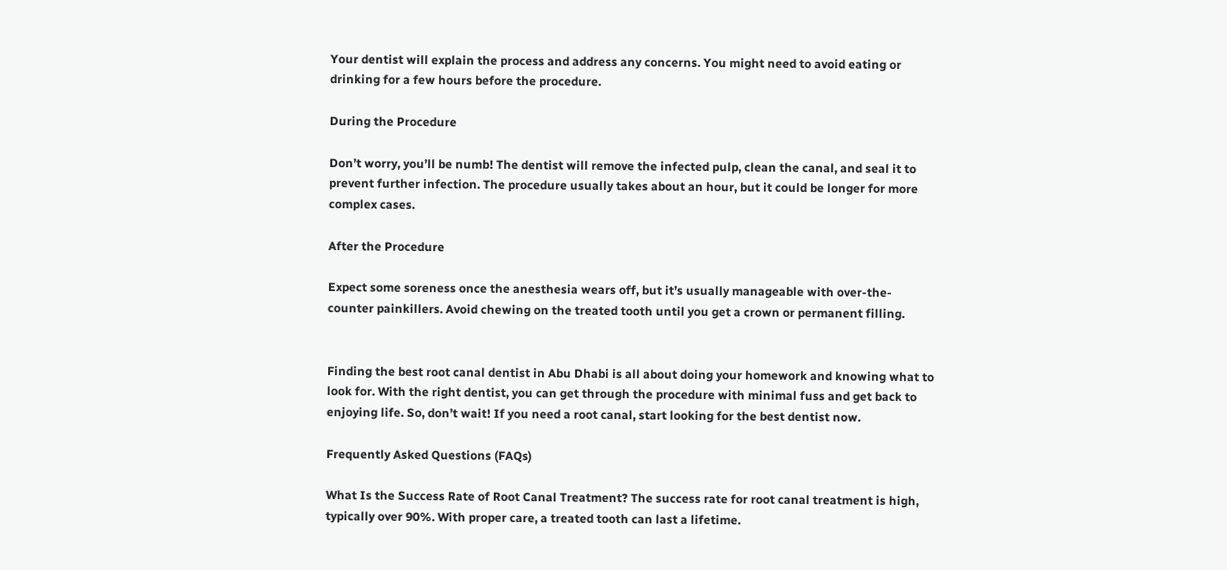Your dentist will explain the process and address any concerns. You might need to avoid eating or drinking for a few hours before the procedure.

During the Procedure

Don’t worry, you’ll be numb! The dentist will remove the infected pulp, clean the canal, and seal it to prevent further infection. The procedure usually takes about an hour, but it could be longer for more complex cases.

After the Procedure

Expect some soreness once the anesthesia wears off, but it’s usually manageable with over-the-counter painkillers. Avoid chewing on the treated tooth until you get a crown or permanent filling.


Finding the best root canal dentist in Abu Dhabi is all about doing your homework and knowing what to look for. With the right dentist, you can get through the procedure with minimal fuss and get back to enjoying life. So, don’t wait! If you need a root canal, start looking for the best dentist now.

Frequently Asked Questions (FAQs)

What Is the Success Rate of Root Canal Treatment? The success rate for root canal treatment is high, typically over 90%. With proper care, a treated tooth can last a lifetime.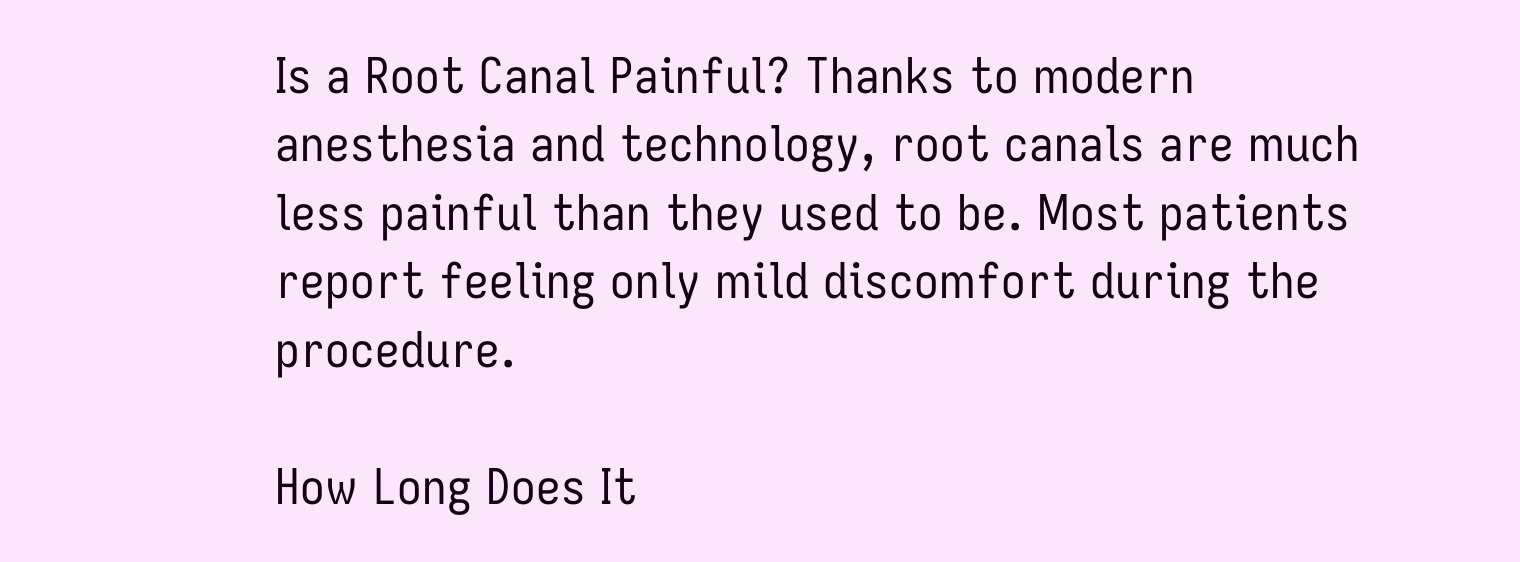Is a Root Canal Painful? Thanks to modern anesthesia and technology, root canals are much less painful than they used to be. Most patients report feeling only mild discomfort during the procedure.

How Long Does It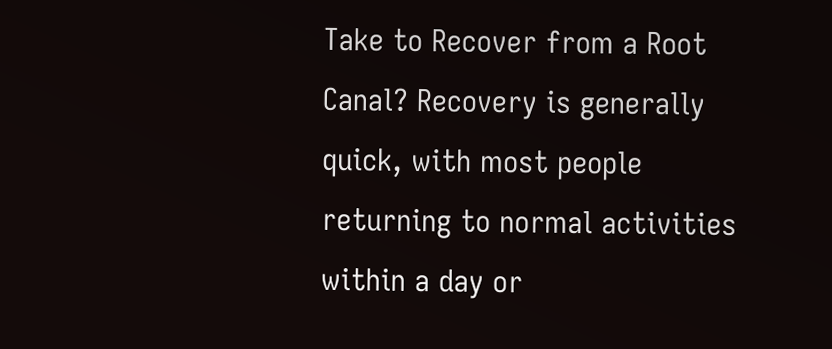Take to Recover from a Root Canal? Recovery is generally quick, with most people returning to normal activities within a day or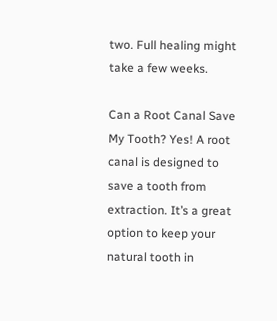two. Full healing might take a few weeks.

Can a Root Canal Save My Tooth? Yes! A root canal is designed to save a tooth from extraction. It’s a great option to keep your natural tooth in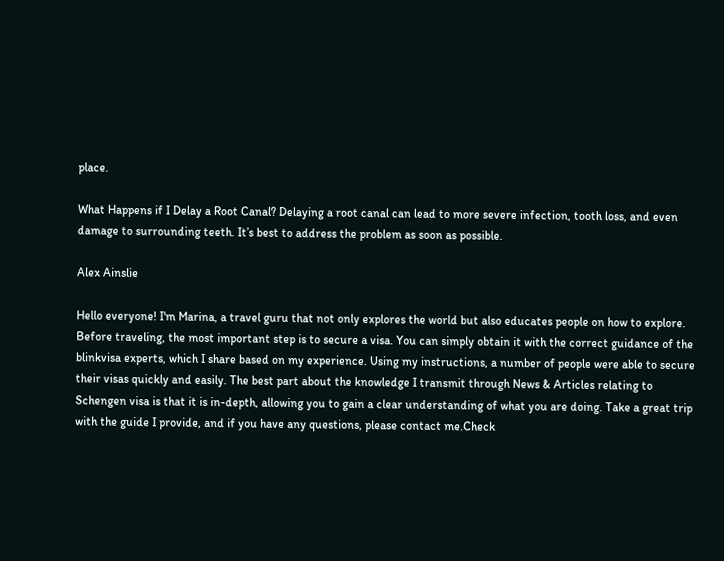place.

What Happens if I Delay a Root Canal? Delaying a root canal can lead to more severe infection, tooth loss, and even damage to surrounding teeth. It’s best to address the problem as soon as possible.

Alex Ainslie

Hello everyone! I'm Marina, a travel guru that not only explores the world but also educates people on how to explore. Before traveling, the most important step is to secure a visa. You can simply obtain it with the correct guidance of the blinkvisa experts, which I share based on my experience. Using my instructions, a number of people were able to secure their visas quickly and easily. The best part about the knowledge I transmit through News & Articles relating to Schengen visa is that it is in-depth, allowing you to gain a clear understanding of what you are doing. Take a great trip with the guide I provide, and if you have any questions, please contact me.Check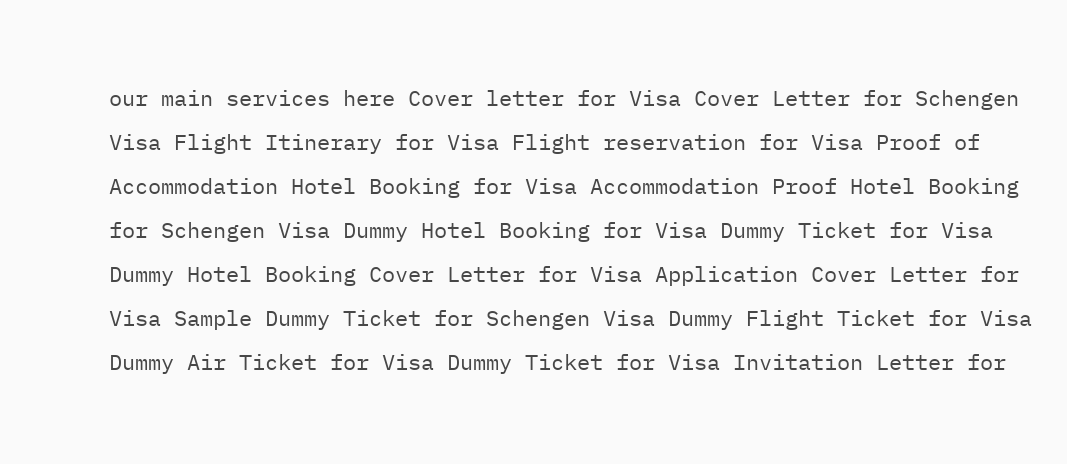our main services here Cover letter for Visa Cover Letter for Schengen Visa Flight Itinerary for Visa Flight reservation for Visa Proof of Accommodation Hotel Booking for Visa Accommodation Proof Hotel Booking for Schengen Visa Dummy Hotel Booking for Visa Dummy Ticket for Visa Dummy Hotel Booking Cover Letter for Visa Application Cover Letter for Visa Sample Dummy Ticket for Schengen Visa Dummy Flight Ticket for Visa Dummy Air Ticket for Visa Dummy Ticket for Visa Invitation Letter for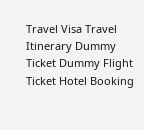Travel Visa Travel Itinerary Dummy Ticket Dummy Flight Ticket Hotel Booking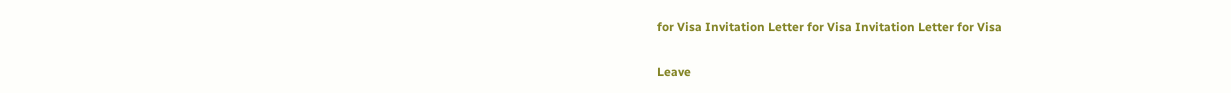for Visa Invitation Letter for Visa Invitation Letter for Visa

Leave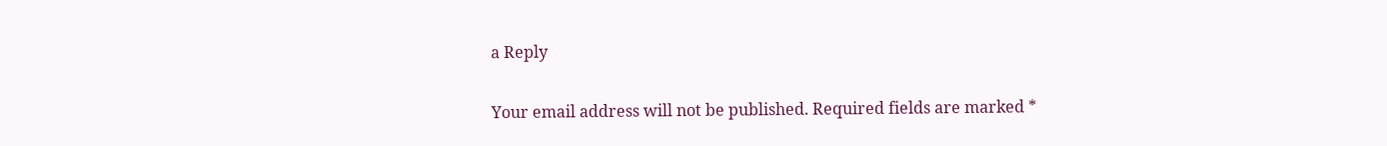a Reply

Your email address will not be published. Required fields are marked *